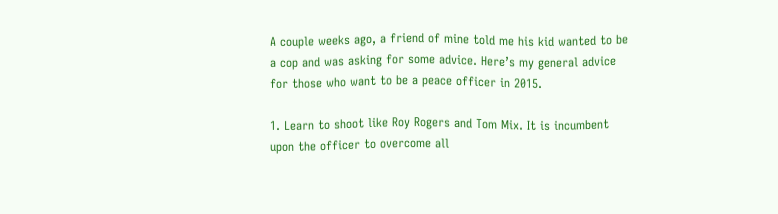A couple weeks ago, a friend of mine told me his kid wanted to be a cop and was asking for some advice. Here’s my general advice for those who want to be a peace officer in 2015.

1. Learn to shoot like Roy Rogers and Tom Mix. It is incumbent upon the officer to overcome all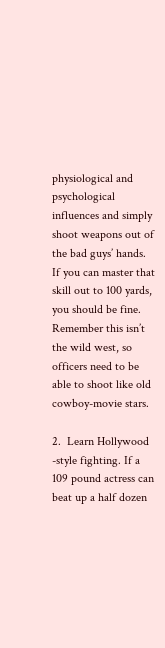physiological and psychological influences and simply shoot weapons out of the bad guys’ hands.  If you can master that skill out to 100 yards, you should be fine.  Remember this isn’t the wild west, so officers need to be able to shoot like old cowboy-movie stars.

2.  Learn Hollywood -style fighting. If a 109 pound actress can beat up a half dozen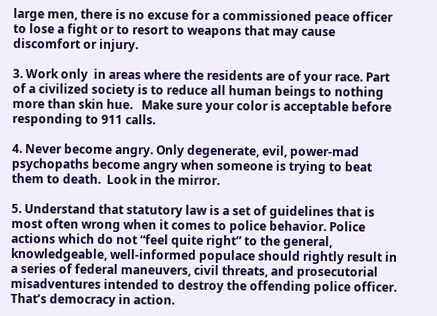large men, there is no excuse for a commissioned peace officer to lose a fight or to resort to weapons that may cause discomfort or injury.

3. Work only  in areas where the residents are of your race. Part of a civilized society is to reduce all human beings to nothing more than skin hue.   Make sure your color is acceptable before responding to 911 calls.

4. Never become angry. Only degenerate, evil, power-mad psychopaths become angry when someone is trying to beat them to death.  Look in the mirror.

5. Understand that statutory law is a set of guidelines that is most often wrong when it comes to police behavior. Police actions which do not “feel quite right” to the general, knowledgeable, well-informed populace should rightly result in a series of federal maneuvers, civil threats, and prosecutorial misadventures intended to destroy the offending police officer. That’s democracy in action.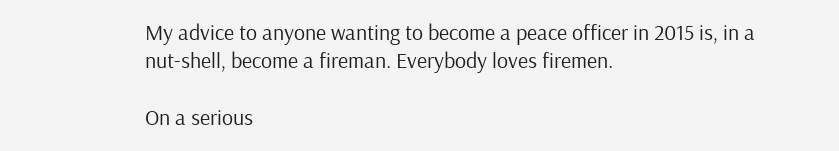My advice to anyone wanting to become a peace officer in 2015 is, in a nut-shell, become a fireman. Everybody loves firemen.

On a serious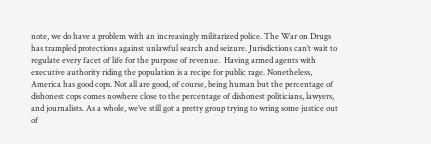note, we do have a problem with an increasingly militarized police. The War on Drugs has trampled protections against unlawful search and seizure. Jurisdictions can’t wait to regulate every facet of life for the purpose of revenue.  Having armed agents with executive authority riding the population is a recipe for public rage. Nonetheless, America has good cops. Not all are good, of course, being human but the percentage of dishonest cops comes nowhere close to the percentage of dishonest politicians, lawyers, and journalists. As a whole, we’ve still got a pretty group trying to wring some justice out of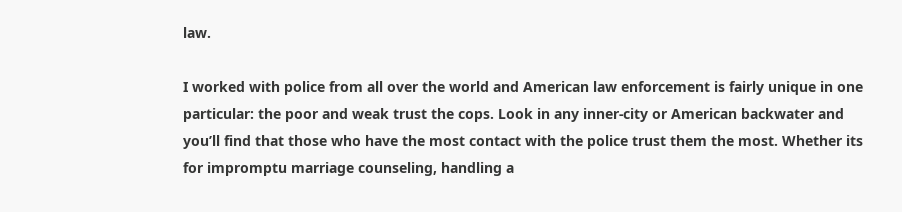law.

I worked with police from all over the world and American law enforcement is fairly unique in one particular: the poor and weak trust the cops. Look in any inner-city or American backwater and you’ll find that those who have the most contact with the police trust them the most. Whether its for impromptu marriage counseling, handling a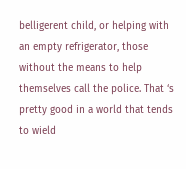belligerent child, or helping with an empty refrigerator, those without the means to help themselves call the police. That ‘s pretty good in a world that tends to wield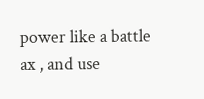power like a battle ax , and use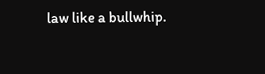law like a bullwhip.